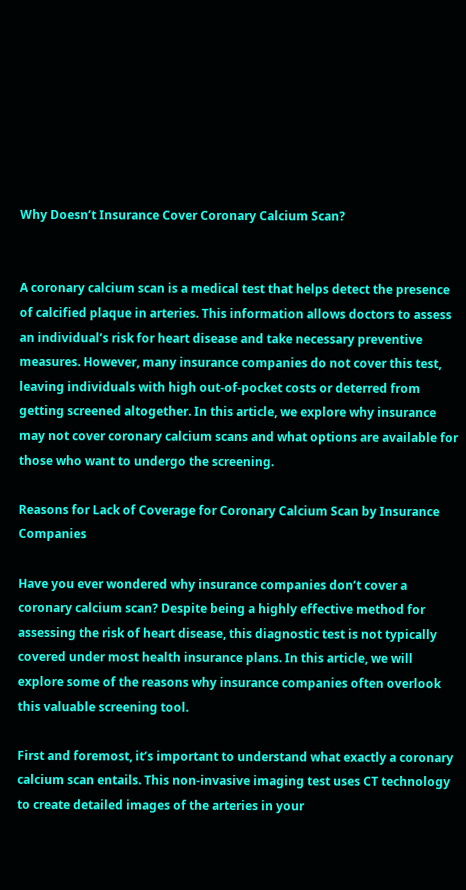Why Doesn’t Insurance Cover Coronary Calcium Scan?


A coronary calcium scan is a medical test that helps detect the presence of calcified plaque in arteries. This information allows doctors to assess an individual’s risk for heart disease and take necessary preventive measures. However, many insurance companies do not cover this test, leaving individuals with high out-of-pocket costs or deterred from getting screened altogether. In this article, we explore why insurance may not cover coronary calcium scans and what options are available for those who want to undergo the screening.

Reasons for Lack of Coverage for Coronary Calcium Scan by Insurance Companies

Have you ever wondered why insurance companies don’t cover a coronary calcium scan? Despite being a highly effective method for assessing the risk of heart disease, this diagnostic test is not typically covered under most health insurance plans. In this article, we will explore some of the reasons why insurance companies often overlook this valuable screening tool.

First and foremost, it’s important to understand what exactly a coronary calcium scan entails. This non-invasive imaging test uses CT technology to create detailed images of the arteries in your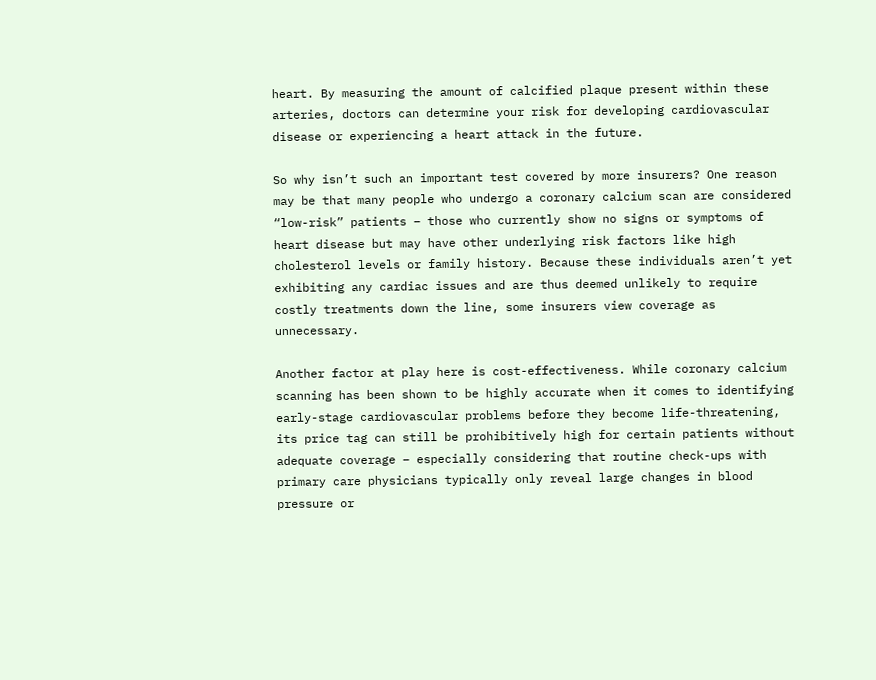heart. By measuring the amount of calcified plaque present within these arteries, doctors can determine your risk for developing cardiovascular disease or experiencing a heart attack in the future.

So why isn’t such an important test covered by more insurers? One reason may be that many people who undergo a coronary calcium scan are considered “low-risk” patients – those who currently show no signs or symptoms of heart disease but may have other underlying risk factors like high cholesterol levels or family history. Because these individuals aren’t yet exhibiting any cardiac issues and are thus deemed unlikely to require costly treatments down the line, some insurers view coverage as unnecessary.

Another factor at play here is cost-effectiveness. While coronary calcium scanning has been shown to be highly accurate when it comes to identifying early-stage cardiovascular problems before they become life-threatening, its price tag can still be prohibitively high for certain patients without adequate coverage – especially considering that routine check-ups with primary care physicians typically only reveal large changes in blood pressure or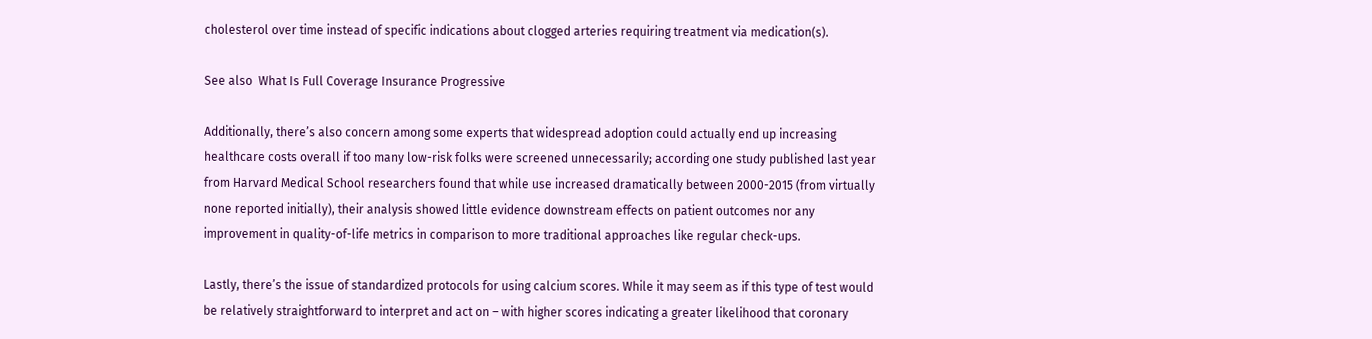cholesterol over time instead of specific indications about clogged arteries requiring treatment via medication(s).

See also  What Is Full Coverage Insurance Progressive

Additionally, there’s also concern among some experts that widespread adoption could actually end up increasing healthcare costs overall if too many low-risk folks were screened unnecessarily; according one study published last year from Harvard Medical School researchers found that while use increased dramatically between 2000-2015 (from virtually none reported initially), their analysis showed little evidence downstream effects on patient outcomes nor any improvement in quality-of-life metrics in comparison to more traditional approaches like regular check-ups.

Lastly, there’s the issue of standardized protocols for using calcium scores. While it may seem as if this type of test would be relatively straightforward to interpret and act on – with higher scores indicating a greater likelihood that coronary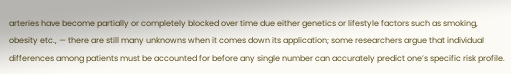arteries have become partially or completely blocked over time due either genetics or lifestyle factors such as smoking, obesity etc., — there are still many unknowns when it comes down its application; some researchers argue that individual differences among patients must be accounted for before any single number can accurately predict one’s specific risk profile.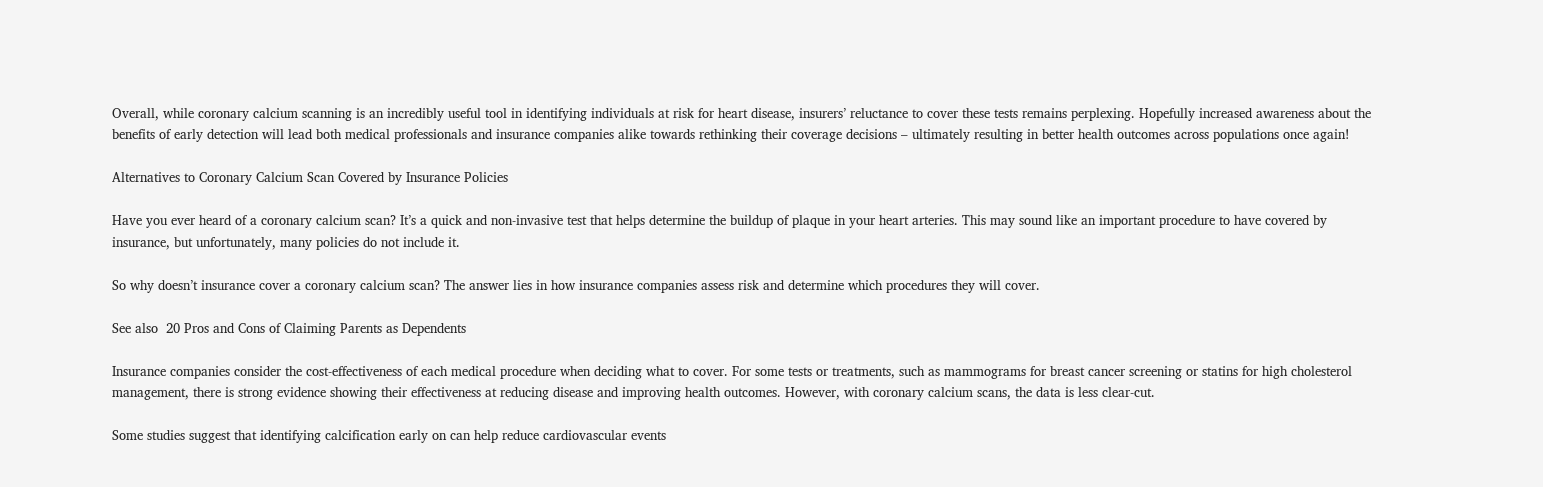Overall, while coronary calcium scanning is an incredibly useful tool in identifying individuals at risk for heart disease, insurers’ reluctance to cover these tests remains perplexing. Hopefully increased awareness about the benefits of early detection will lead both medical professionals and insurance companies alike towards rethinking their coverage decisions – ultimately resulting in better health outcomes across populations once again!

Alternatives to Coronary Calcium Scan Covered by Insurance Policies

Have you ever heard of a coronary calcium scan? It’s a quick and non-invasive test that helps determine the buildup of plaque in your heart arteries. This may sound like an important procedure to have covered by insurance, but unfortunately, many policies do not include it.

So why doesn’t insurance cover a coronary calcium scan? The answer lies in how insurance companies assess risk and determine which procedures they will cover.

See also  20 Pros and Cons of Claiming Parents as Dependents

Insurance companies consider the cost-effectiveness of each medical procedure when deciding what to cover. For some tests or treatments, such as mammograms for breast cancer screening or statins for high cholesterol management, there is strong evidence showing their effectiveness at reducing disease and improving health outcomes. However, with coronary calcium scans, the data is less clear-cut.

Some studies suggest that identifying calcification early on can help reduce cardiovascular events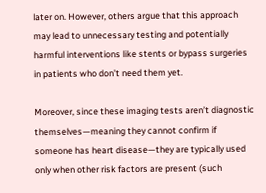later on. However, others argue that this approach may lead to unnecessary testing and potentially harmful interventions like stents or bypass surgeries in patients who don’t need them yet.

Moreover, since these imaging tests aren’t diagnostic themselves—meaning they cannot confirm if someone has heart disease—they are typically used only when other risk factors are present (such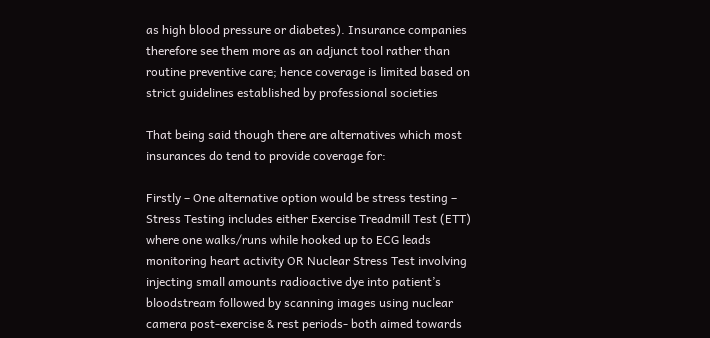as high blood pressure or diabetes). Insurance companies therefore see them more as an adjunct tool rather than routine preventive care; hence coverage is limited based on strict guidelines established by professional societies

That being said though there are alternatives which most insurances do tend to provide coverage for:

Firstly – One alternative option would be stress testing – Stress Testing includes either Exercise Treadmill Test (ETT) where one walks/runs while hooked up to ECG leads monitoring heart activity OR Nuclear Stress Test involving injecting small amounts radioactive dye into patient’s bloodstream followed by scanning images using nuclear camera post-exercise & rest periods- both aimed towards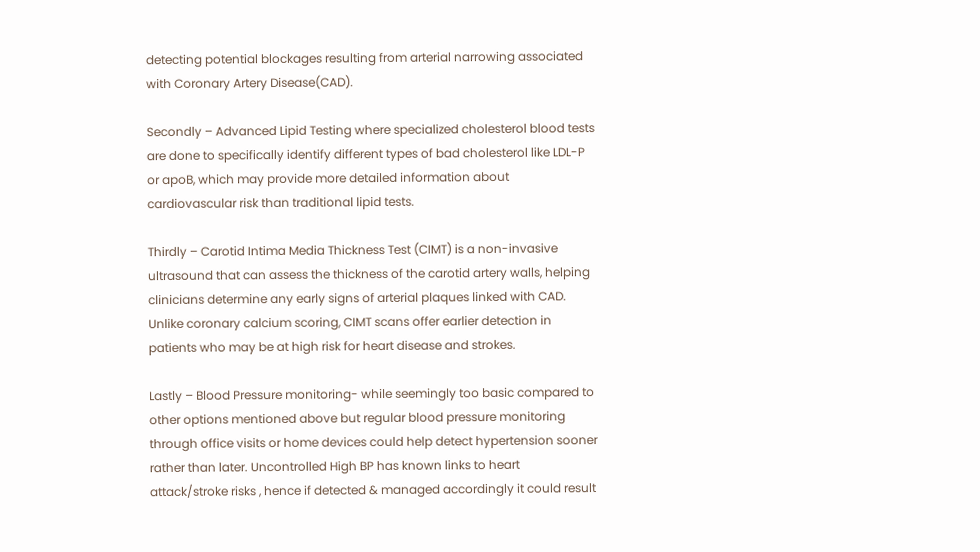detecting potential blockages resulting from arterial narrowing associated with Coronary Artery Disease(CAD).

Secondly – Advanced Lipid Testing where specialized cholesterol blood tests are done to specifically identify different types of bad cholesterol like LDL-P or apoB, which may provide more detailed information about cardiovascular risk than traditional lipid tests.

Thirdly – Carotid Intima Media Thickness Test (CIMT) is a non-invasive ultrasound that can assess the thickness of the carotid artery walls, helping clinicians determine any early signs of arterial plaques linked with CAD. Unlike coronary calcium scoring, CIMT scans offer earlier detection in patients who may be at high risk for heart disease and strokes.

Lastly – Blood Pressure monitoring- while seemingly too basic compared to other options mentioned above but regular blood pressure monitoring through office visits or home devices could help detect hypertension sooner rather than later. Uncontrolled High BP has known links to heart attack/stroke risks , hence if detected & managed accordingly it could result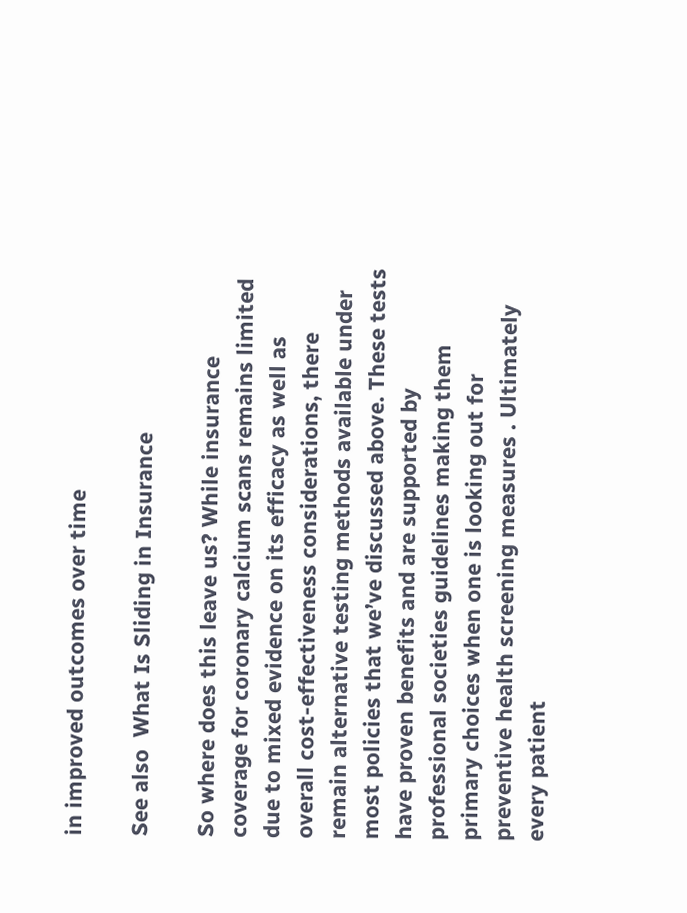in improved outcomes over time

See also  What Is Sliding in Insurance

So where does this leave us? While insurance coverage for coronary calcium scans remains limited due to mixed evidence on its efficacy as well as overall cost-effectiveness considerations, there remain alternative testing methods available under most policies that we’ve discussed above. These tests have proven benefits and are supported by professional societies guidelines making them primary choices when one is looking out for preventive health screening measures . Ultimately every patient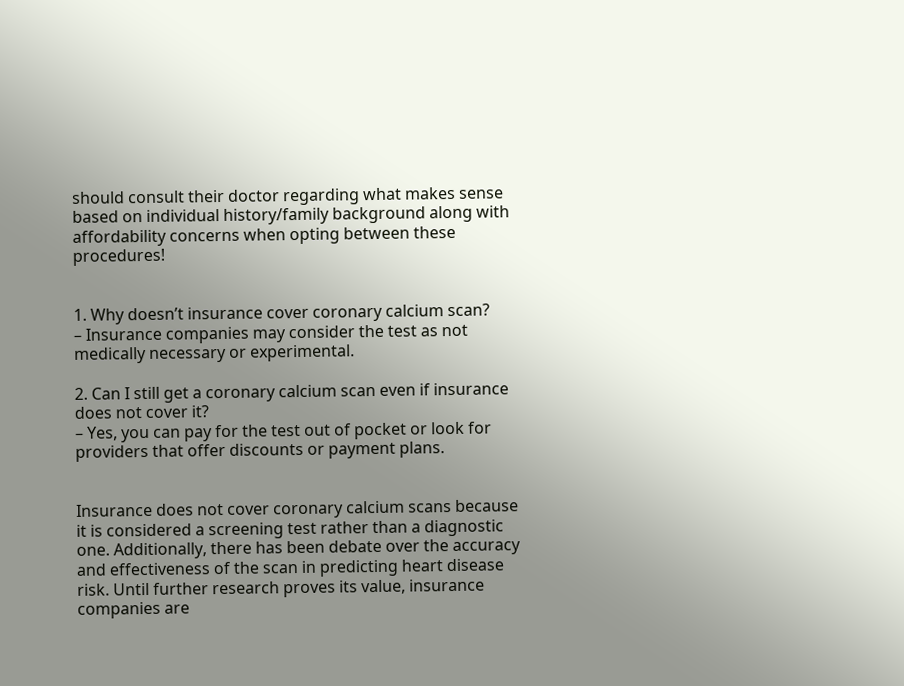should consult their doctor regarding what makes sense based on individual history/family background along with affordability concerns when opting between these procedures!


1. Why doesn’t insurance cover coronary calcium scan?
– Insurance companies may consider the test as not medically necessary or experimental.

2. Can I still get a coronary calcium scan even if insurance does not cover it?
– Yes, you can pay for the test out of pocket or look for providers that offer discounts or payment plans.


Insurance does not cover coronary calcium scans because it is considered a screening test rather than a diagnostic one. Additionally, there has been debate over the accuracy and effectiveness of the scan in predicting heart disease risk. Until further research proves its value, insurance companies are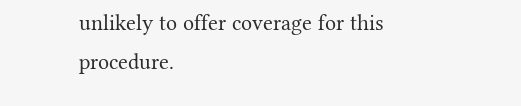unlikely to offer coverage for this procedure.